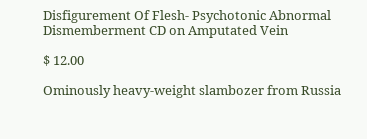Disfigurement Of Flesh- Psychotonic Abnormal Dismemberment CD on Amputated Vein

$ 12.00

Ominously heavy-weight slambozer from Russia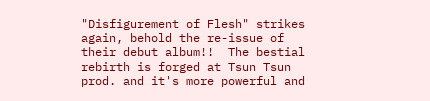"Disfigurement of Flesh" strikes again, behold the re-issue of their debut album!!  The bestial rebirth is forged at Tsun Tsun prod. and it's more powerful and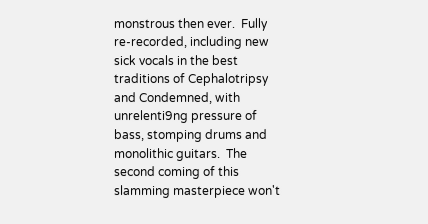monstrous then ever.  Fully re-recorded, including new sick vocals in the best traditions of Cephalotripsy and Condemned, with unrelenti9ng pressure of bass, stomping drums and monolithic guitars.  The second coming of this slamming masterpiece won't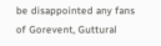be disappointed any fans of Gorevent, Guttural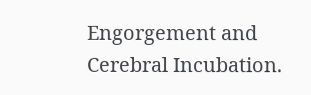Engorgement and Cerebral Incubation.